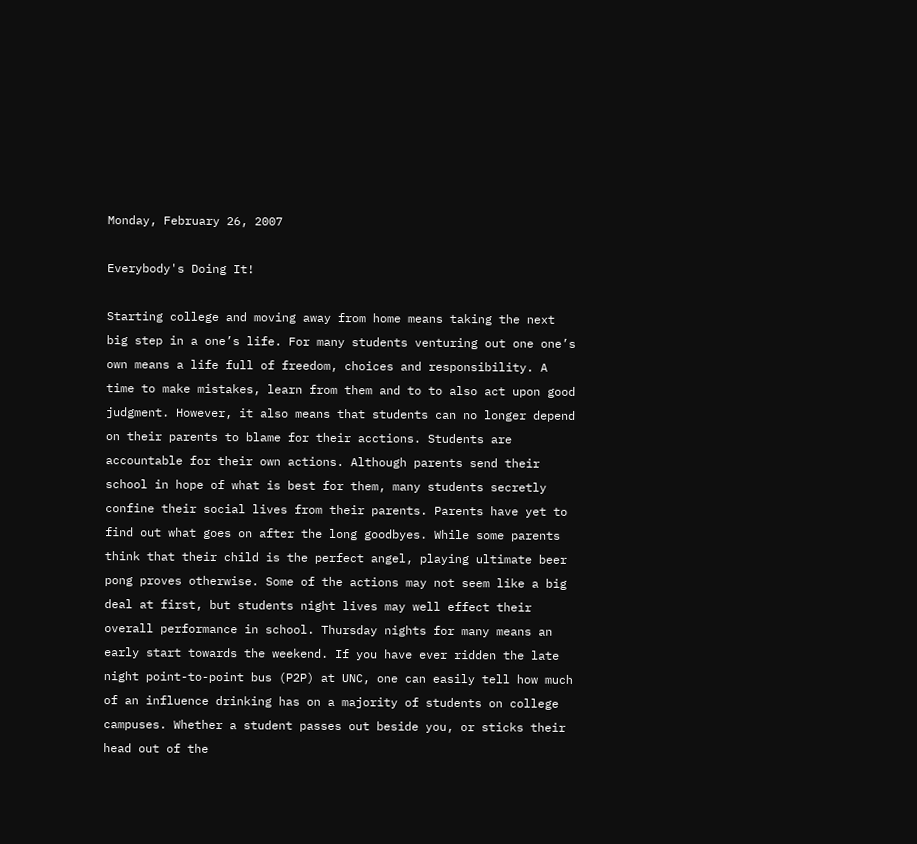Monday, February 26, 2007

Everybody's Doing It!

Starting college and moving away from home means taking the next big step in a one’s life. For many students venturing out one one’s own means a life full of freedom, choices and responsibility. A time to make mistakes, learn from them and to to also act upon good judgment. However, it also means that students can no longer depend on their parents to blame for their acctions. Students are accountable for their own actions. Although parents send their school in hope of what is best for them, many students secretly confine their social lives from their parents. Parents have yet to find out what goes on after the long goodbyes. While some parents think that their child is the perfect angel, playing ultimate beer pong proves otherwise. Some of the actions may not seem like a big deal at first, but students night lives may well effect their overall performance in school. Thursday nights for many means an early start towards the weekend. If you have ever ridden the late night point-to-point bus (P2P) at UNC, one can easily tell how much of an influence drinking has on a majority of students on college campuses. Whether a student passes out beside you, or sticks their head out of the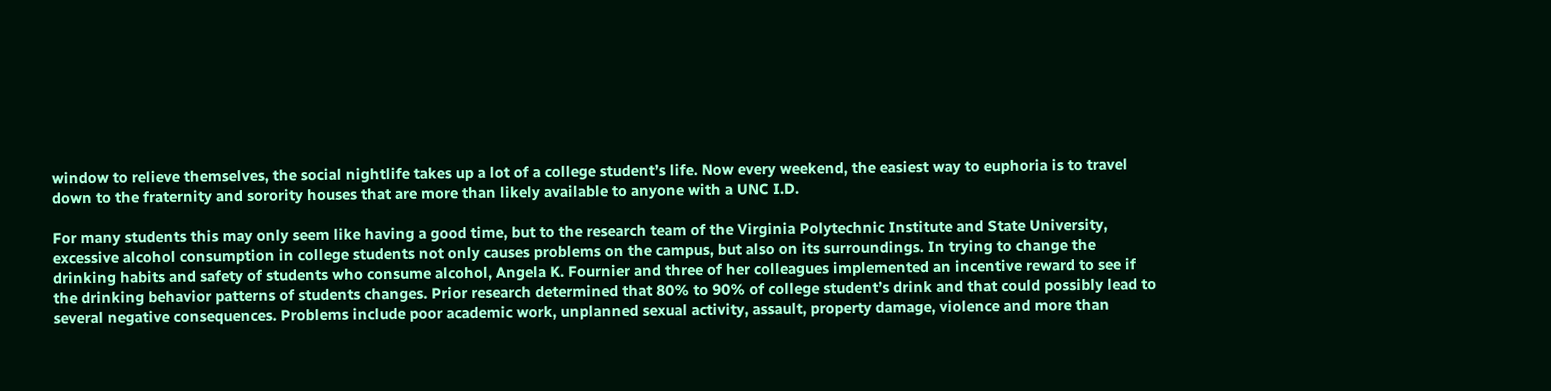window to relieve themselves, the social nightlife takes up a lot of a college student’s life. Now every weekend, the easiest way to euphoria is to travel down to the fraternity and sorority houses that are more than likely available to anyone with a UNC I.D.

For many students this may only seem like having a good time, but to the research team of the Virginia Polytechnic Institute and State University,
excessive alcohol consumption in college students not only causes problems on the campus, but also on its surroundings. In trying to change the drinking habits and safety of students who consume alcohol, Angela K. Fournier and three of her colleagues implemented an incentive reward to see if the drinking behavior patterns of students changes. Prior research determined that 80% to 90% of college student’s drink and that could possibly lead to several negative consequences. Problems include poor academic work, unplanned sexual activity, assault, property damage, violence and more than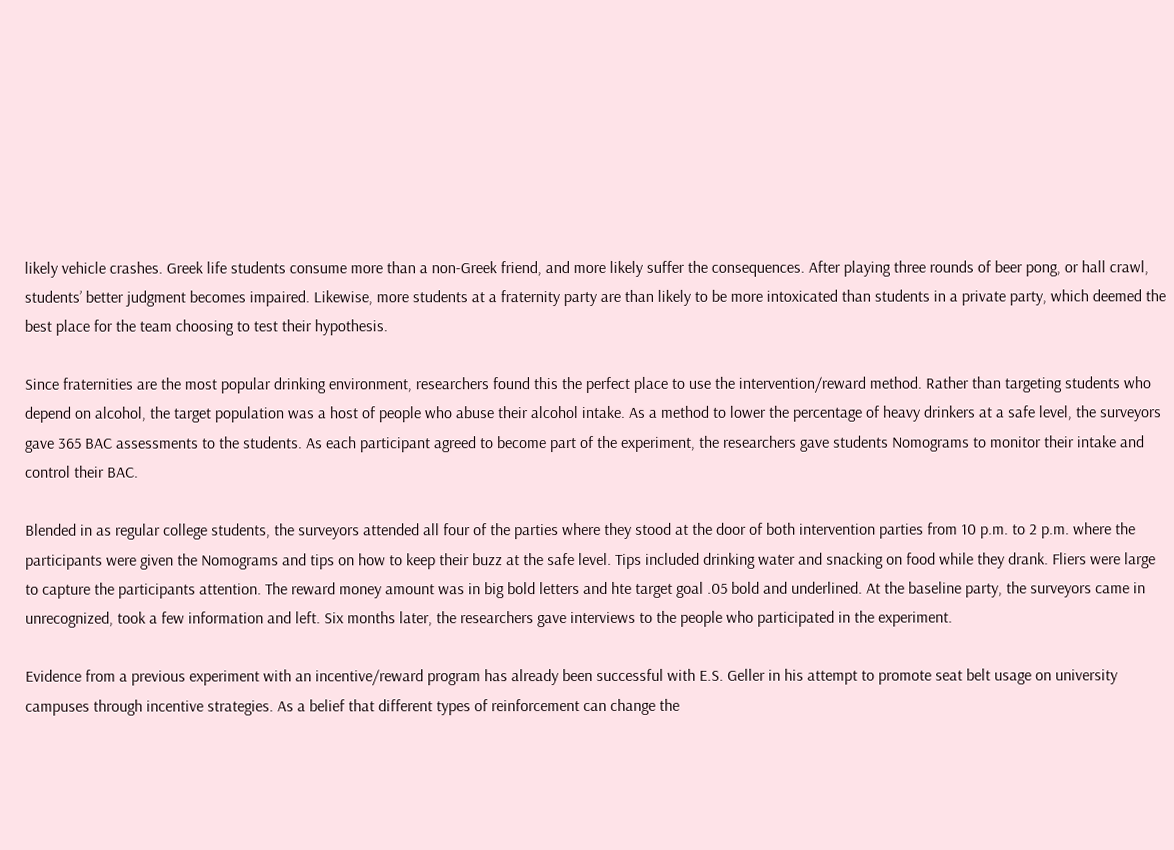likely vehicle crashes. Greek life students consume more than a non-Greek friend, and more likely suffer the consequences. After playing three rounds of beer pong, or hall crawl, students’ better judgment becomes impaired. Likewise, more students at a fraternity party are than likely to be more intoxicated than students in a private party, which deemed the best place for the team choosing to test their hypothesis.

Since fraternities are the most popular drinking environment, researchers found this the perfect place to use the intervention/reward method. Rather than targeting students who depend on alcohol, the target population was a host of people who abuse their alcohol intake. As a method to lower the percentage of heavy drinkers at a safe level, the surveyors gave 365 BAC assessments to the students. As each participant agreed to become part of the experiment, the researchers gave students Nomograms to monitor their intake and control their BAC.

Blended in as regular college students, the surveyors attended all four of the parties where they stood at the door of both intervention parties from 10 p.m. to 2 p.m. where the participants were given the Nomograms and tips on how to keep their buzz at the safe level. Tips included drinking water and snacking on food while they drank. Fliers were large to capture the participants attention. The reward money amount was in big bold letters and hte target goal .05 bold and underlined. At the baseline party, the surveyors came in unrecognized, took a few information and left. Six months later, the researchers gave interviews to the people who participated in the experiment.

Evidence from a previous experiment with an incentive/reward program has already been successful with E.S. Geller in his attempt to promote seat belt usage on university campuses through incentive strategies. As a belief that different types of reinforcement can change the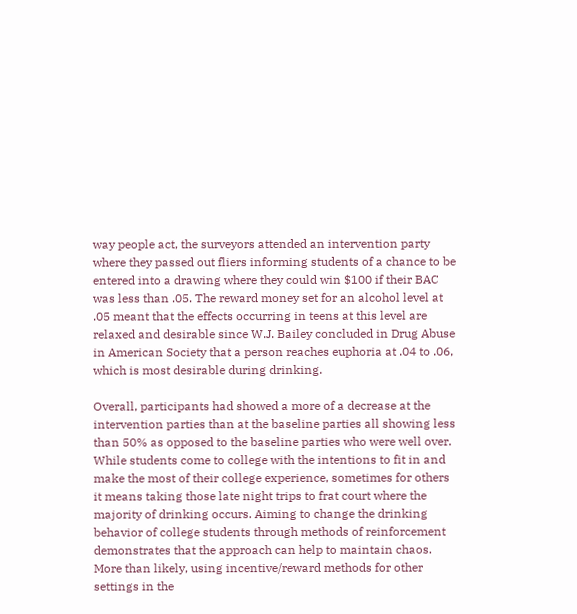way people act, the surveyors attended an intervention party where they passed out fliers informing students of a chance to be entered into a drawing where they could win $100 if their BAC was less than .05. The reward money set for an alcohol level at .05 meant that the effects occurring in teens at this level are relaxed and desirable since W.J. Bailey concluded in Drug Abuse in American Society that a person reaches euphoria at .04 to .06, which is most desirable during drinking.

Overall, participants had showed a more of a decrease at the intervention parties than at the baseline parties all showing less than 50% as opposed to the baseline parties who were well over. While students come to college with the intentions to fit in and make the most of their college experience, sometimes for others it means taking those late night trips to frat court where the majority of drinking occurs. Aiming to change the drinking behavior of college students through methods of reinforcement demonstrates that the approach can help to maintain chaos. More than likely, using incentive/reward methods for other settings in the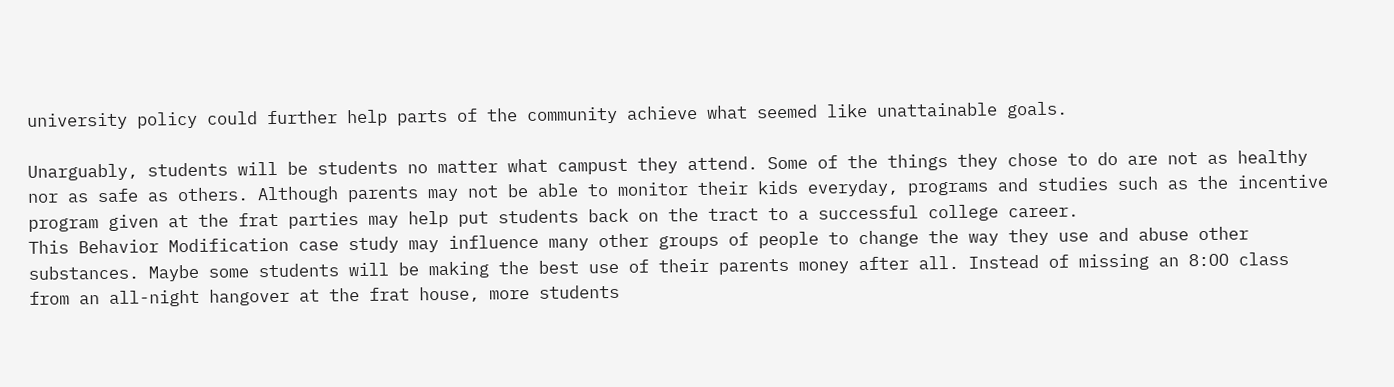university policy could further help parts of the community achieve what seemed like unattainable goals.

Unarguably, students will be students no matter what campust they attend. Some of the things they chose to do are not as healthy nor as safe as others. Although parents may not be able to monitor their kids everyday, programs and studies such as the incentive program given at the frat parties may help put students back on the tract to a successful college career.
This Behavior Modification case study may influence many other groups of people to change the way they use and abuse other substances. Maybe some students will be making the best use of their parents money after all. Instead of missing an 8:OO class from an all-night hangover at the frat house, more students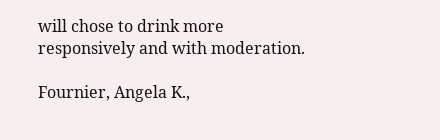will chose to drink more responsively and with moderation.

Fournier, Angela K.,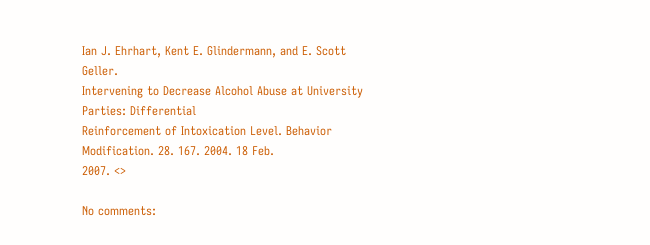Ian J. Ehrhart, Kent E. Glindermann, and E. Scott Geller.
Intervening to Decrease Alcohol Abuse at University Parties: Differential
Reinforcement of Intoxication Level. Behavior Modification. 28. 167. 2004. 18 Feb.
2007. <>

No comments: